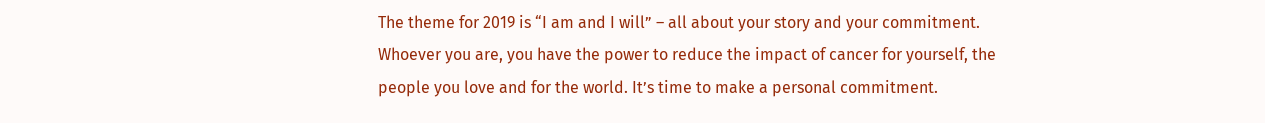The theme for 2019 is “I am and I will” – all about your story and your commitment. Whoever you are, you have the power to reduce the impact of cancer for yourself, the people you love and for the world. It’s time to make a personal commitment.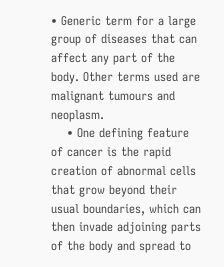• Generic term for a large group of diseases that can affect any part of the body. Other terms used are malignant tumours and neoplasm.
    • One defining feature of cancer is the rapid creation of abnormal cells that grow beyond their usual boundaries, which can then invade adjoining parts of the body and spread to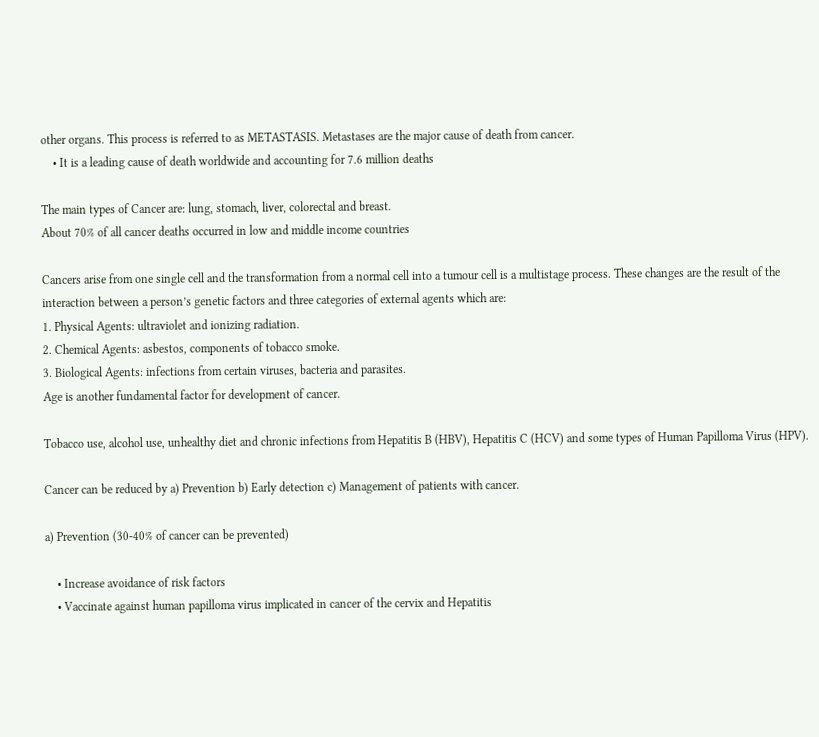other organs. This process is referred to as METASTASIS. Metastases are the major cause of death from cancer.
    • It is a leading cause of death worldwide and accounting for 7.6 million deaths

The main types of Cancer are: lung, stomach, liver, colorectal and breast.
About 70% of all cancer deaths occurred in low and middle income countries

Cancers arise from one single cell and the transformation from a normal cell into a tumour cell is a multistage process. These changes are the result of the interaction between a person’s genetic factors and three categories of external agents which are:
1. Physical Agents: ultraviolet and ionizing radiation.
2. Chemical Agents: asbestos, components of tobacco smoke.
3. Biological Agents: infections from certain viruses, bacteria and parasites.
Age is another fundamental factor for development of cancer.

Tobacco use, alcohol use, unhealthy diet and chronic infections from Hepatitis B (HBV), Hepatitis C (HCV) and some types of Human Papilloma Virus (HPV).

Cancer can be reduced by a) Prevention b) Early detection c) Management of patients with cancer.

a) Prevention (30-40% of cancer can be prevented)

    • Increase avoidance of risk factors
    • Vaccinate against human papilloma virus implicated in cancer of the cervix and Hepatitis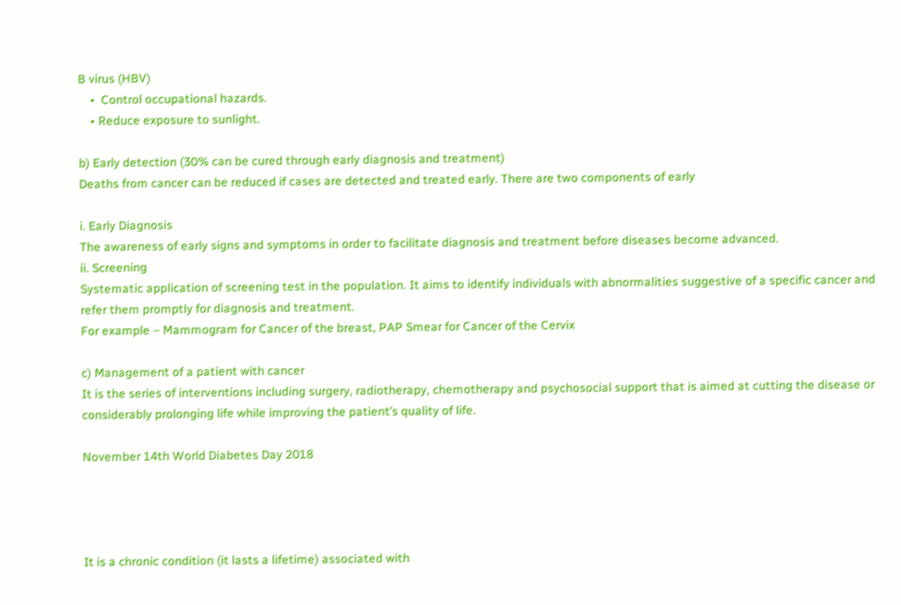B virus (HBV)
    •  Control occupational hazards.
    • Reduce exposure to sunlight.

b) Early detection (30% can be cured through early diagnosis and treatment)
Deaths from cancer can be reduced if cases are detected and treated early. There are two components of early

i. Early Diagnosis
The awareness of early signs and symptoms in order to facilitate diagnosis and treatment before diseases become advanced.
ii. Screening
Systematic application of screening test in the population. It aims to identify individuals with abnormalities suggestive of a specific cancer and refer them promptly for diagnosis and treatment.
For example – Mammogram for Cancer of the breast, PAP Smear for Cancer of the Cervix

c) Management of a patient with cancer
It is the series of interventions including surgery, radiotherapy, chemotherapy and psychosocial support that is aimed at cutting the disease or considerably prolonging life while improving the patient’s quality of life.

November 14th World Diabetes Day 2018




It is a chronic condition (it lasts a lifetime) associated with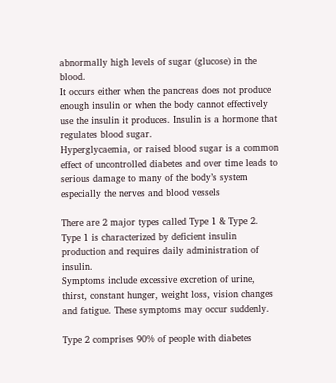abnormally high levels of sugar (glucose) in the blood.
It occurs either when the pancreas does not produce enough insulin or when the body cannot effectively use the insulin it produces. Insulin is a hormone that regulates blood sugar.
Hyperglycaemia, or raised blood sugar is a common effect of uncontrolled diabetes and over time leads to serious damage to many of the body’s system especially the nerves and blood vessels

There are 2 major types called Type 1 & Type 2.
Type 1 is characterized by deficient insulin production and requires daily administration of insulin.
Symptoms include excessive excretion of urine, thirst, constant hunger, weight loss, vision changes and fatigue. These symptoms may occur suddenly.

Type 2 comprises 90% of people with diabetes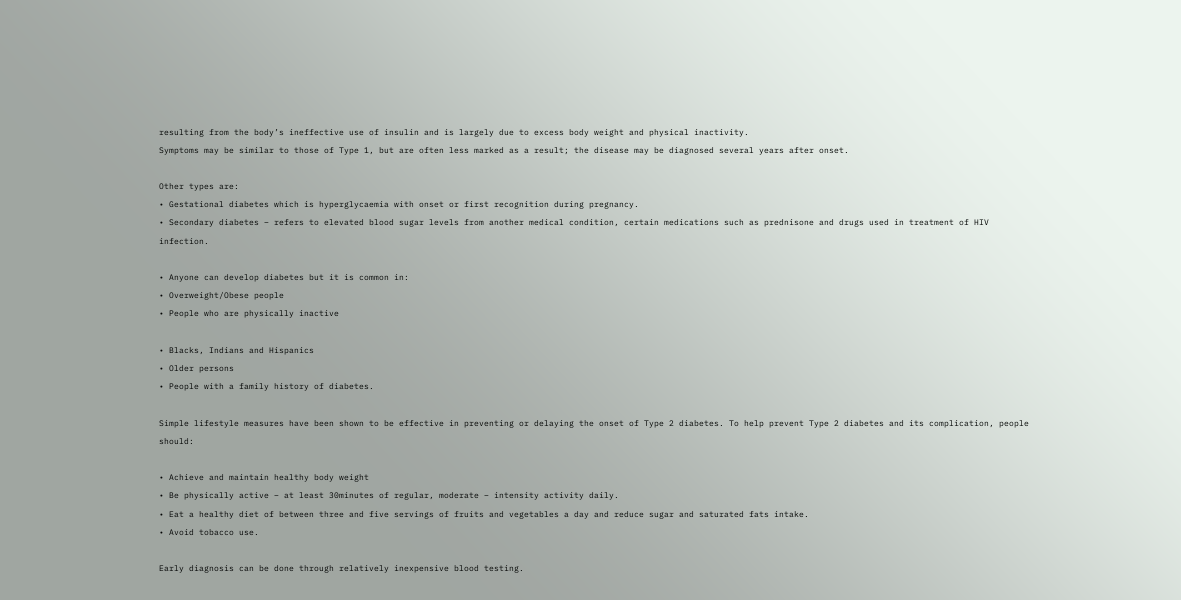resulting from the body’s ineffective use of insulin and is largely due to excess body weight and physical inactivity.
Symptoms may be similar to those of Type 1, but are often less marked as a result; the disease may be diagnosed several years after onset.

Other types are:
• Gestational diabetes which is hyperglycaemia with onset or first recognition during pregnancy.
• Secondary diabetes – refers to elevated blood sugar levels from another medical condition, certain medications such as prednisone and drugs used in treatment of HIV infection.

• Anyone can develop diabetes but it is common in:
• Overweight/Obese people
• People who are physically inactive

• Blacks, Indians and Hispanics
• Older persons
• People with a family history of diabetes.

Simple lifestyle measures have been shown to be effective in preventing or delaying the onset of Type 2 diabetes. To help prevent Type 2 diabetes and its complication, people should:

• Achieve and maintain healthy body weight
• Be physically active – at least 30minutes of regular, moderate – intensity activity daily.
• Eat a healthy diet of between three and five servings of fruits and vegetables a day and reduce sugar and saturated fats intake.
• Avoid tobacco use.

Early diagnosis can be done through relatively inexpensive blood testing.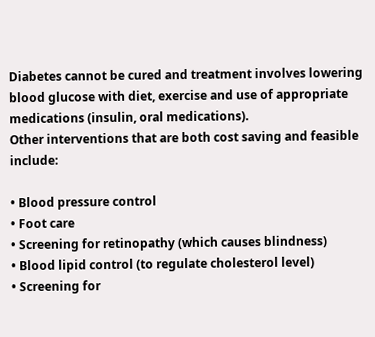Diabetes cannot be cured and treatment involves lowering blood glucose with diet, exercise and use of appropriate medications (insulin, oral medications).
Other interventions that are both cost saving and feasible include:

• Blood pressure control
• Foot care
• Screening for retinopathy (which causes blindness)
• Blood lipid control (to regulate cholesterol level)
• Screening for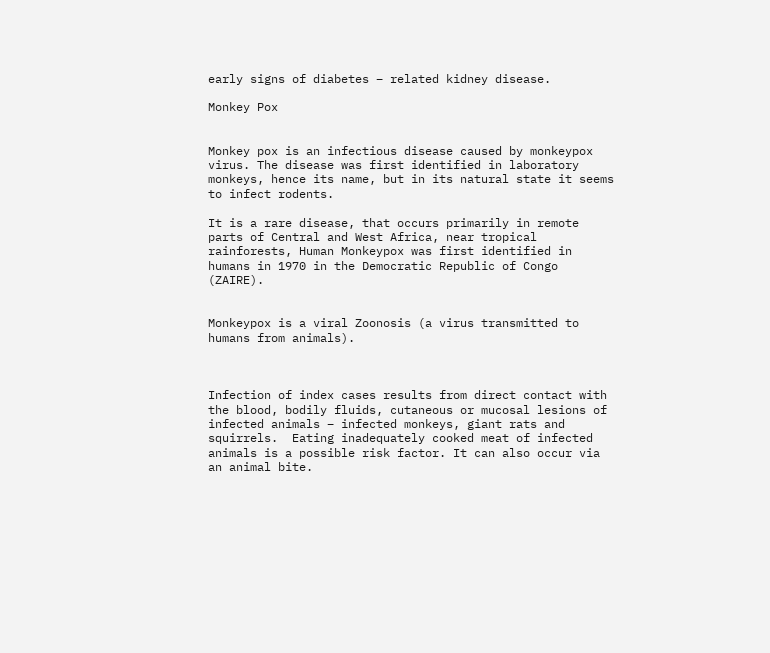early signs of diabetes – related kidney disease.

Monkey Pox


Monkey pox is an infectious disease caused by monkeypox virus. The disease was first identified in laboratory monkeys, hence its name, but in its natural state it seems to infect rodents.

It is a rare disease, that occurs primarily in remote parts of Central and West Africa, near tropical rainforests, Human Monkeypox was first identified in humans in 1970 in the Democratic Republic of Congo (ZAIRE).


Monkeypox is a viral Zoonosis (a virus transmitted to humans from animals).



Infection of index cases results from direct contact with the blood, bodily fluids, cutaneous or mucosal lesions of infected animals – infected monkeys, giant rats and squirrels.  Eating inadequately cooked meat of infected animals is a possible risk factor. It can also occur via an animal bite.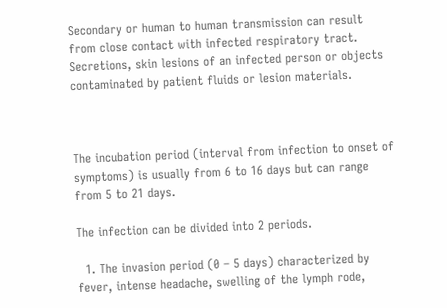Secondary or human to human transmission can result from close contact with infected respiratory tract. Secretions, skin lesions of an infected person or objects contaminated by patient fluids or lesion materials.



The incubation period (interval from infection to onset of symptoms) is usually from 6 to 16 days but can range from 5 to 21 days.

The infection can be divided into 2 periods.

  1. The invasion period (0 – 5 days) characterized by fever, intense headache, swelling of the lymph rode,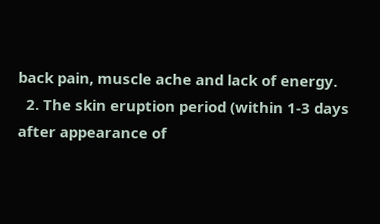back pain, muscle ache and lack of energy.
  2. The skin eruption period (within 1-3 days after appearance of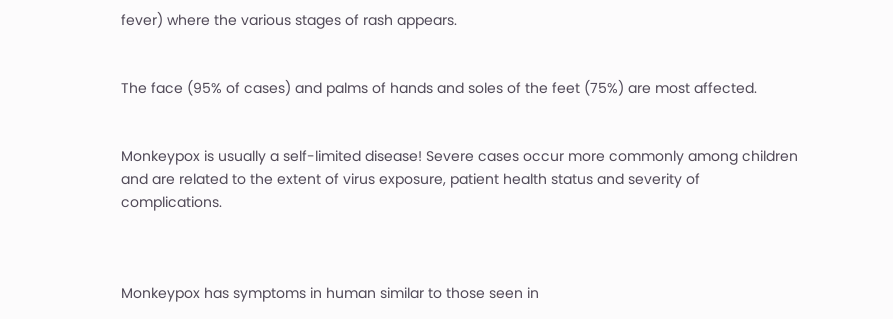fever) where the various stages of rash appears.


The face (95% of cases) and palms of hands and soles of the feet (75%) are most affected.


Monkeypox is usually a self-limited disease! Severe cases occur more commonly among children and are related to the extent of virus exposure, patient health status and severity of complications.



Monkeypox has symptoms in human similar to those seen in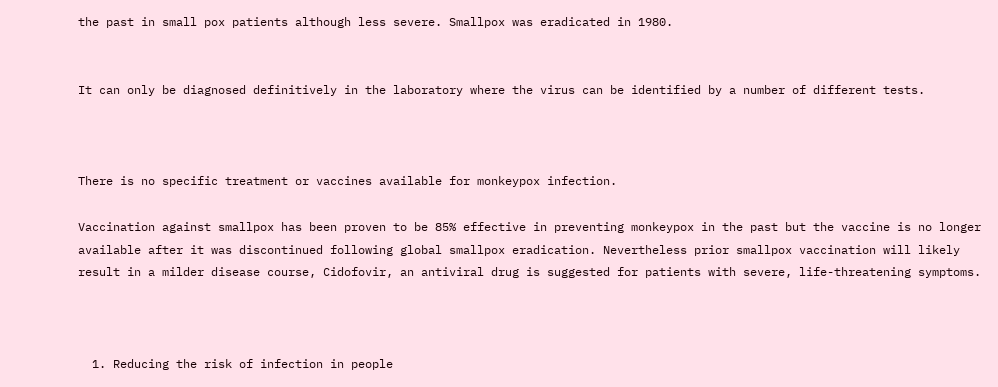the past in small pox patients although less severe. Smallpox was eradicated in 1980.


It can only be diagnosed definitively in the laboratory where the virus can be identified by a number of different tests.



There is no specific treatment or vaccines available for monkeypox infection.

Vaccination against smallpox has been proven to be 85% effective in preventing monkeypox in the past but the vaccine is no longer available after it was discontinued following global smallpox eradication. Nevertheless prior smallpox vaccination will likely result in a milder disease course, Cidofovir, an antiviral drug is suggested for patients with severe, life-threatening symptoms.



  1. Reducing the risk of infection in people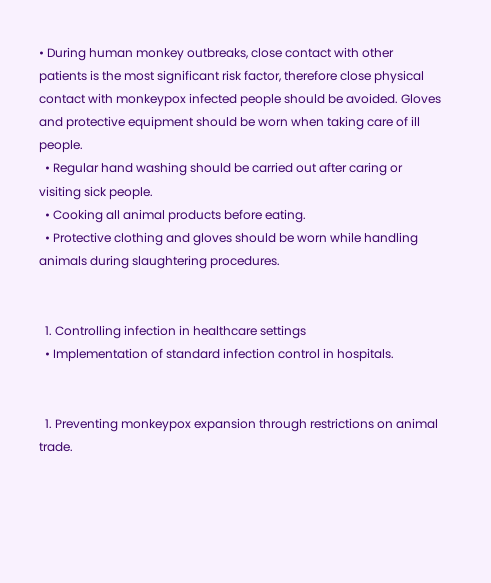• During human monkey outbreaks, close contact with other patients is the most significant risk factor, therefore close physical contact with monkeypox infected people should be avoided. Gloves and protective equipment should be worn when taking care of ill people.
  • Regular hand washing should be carried out after caring or visiting sick people.
  • Cooking all animal products before eating.
  • Protective clothing and gloves should be worn while handling animals during slaughtering procedures.


  1. Controlling infection in healthcare settings
  • Implementation of standard infection control in hospitals.


  1. Preventing monkeypox expansion through restrictions on animal trade.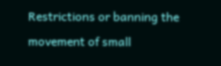Restrictions or banning the movement of small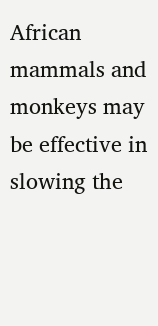African mammals and monkeys may be effective in slowing the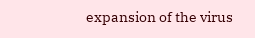expansion of the virus